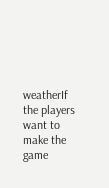weatherIf the players want to make the game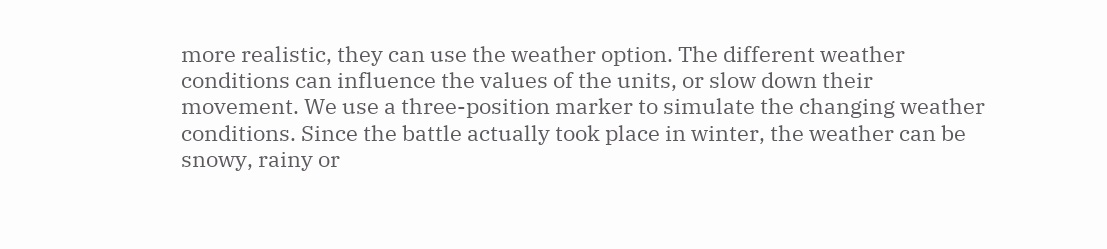more realistic, they can use the weather option. The different weather conditions can influence the values of the units, or slow down their movement. We use a three-position marker to simulate the changing weather conditions. Since the battle actually took place in winter, the weather can be snowy, rainy or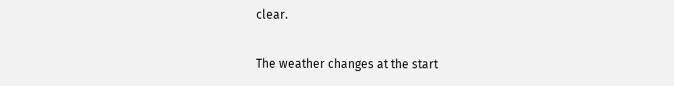clear.

The weather changes at the start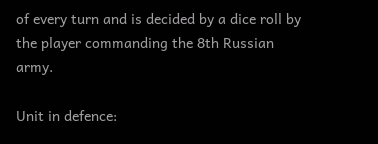of every turn and is decided by a dice roll by the player commanding the 8th Russian army.

Unit in defence: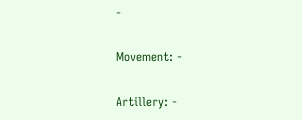-

Movement: -

Artillery: -